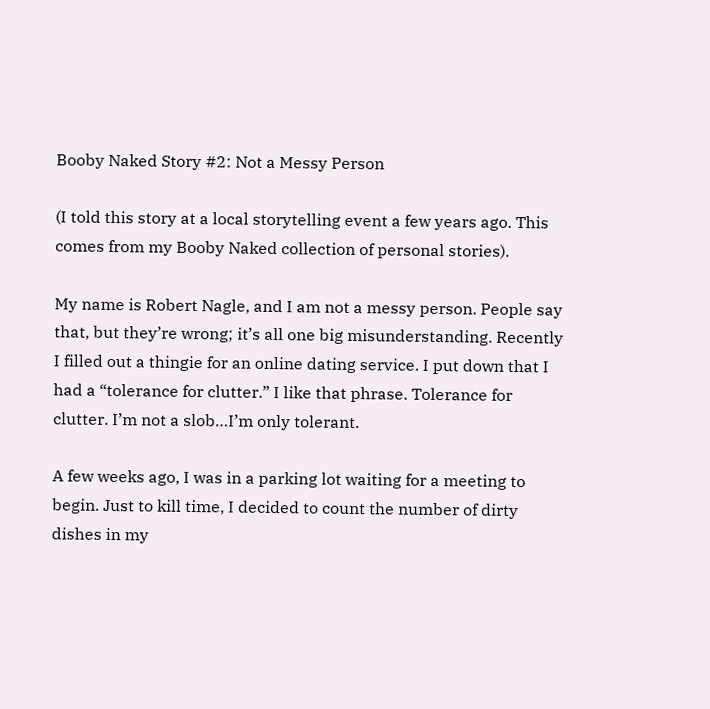Booby Naked Story #2: Not a Messy Person

(I told this story at a local storytelling event a few years ago. This comes from my Booby Naked collection of personal stories).

My name is Robert Nagle, and I am not a messy person. People say that, but they’re wrong; it’s all one big misunderstanding. Recently I filled out a thingie for an online dating service. I put down that I had a “tolerance for clutter.” I like that phrase. Tolerance for clutter. I’m not a slob…I’m only tolerant.

A few weeks ago, I was in a parking lot waiting for a meeting to begin. Just to kill time, I decided to count the number of dirty dishes in my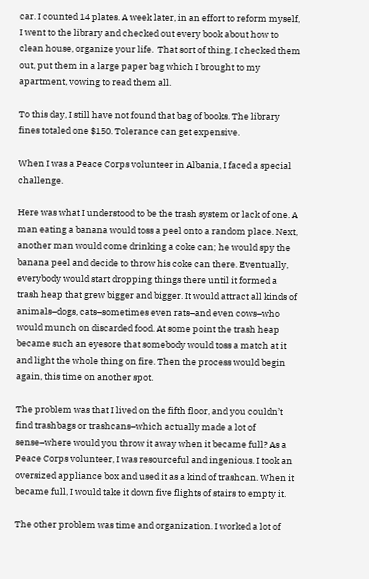car. I counted 14 plates. A week later, in an effort to reform myself, I went to the library and checked out every book about how to clean house, organize your life.  That sort of thing. I checked them out, put them in a large paper bag which I brought to my apartment, vowing to read them all.

To this day, I still have not found that bag of books. The library fines totaled one $150. Tolerance can get expensive.

When I was a Peace Corps volunteer in Albania, I faced a special challenge.

Here was what I understood to be the trash system or lack of one. A man eating a banana would toss a peel onto a random place. Next, another man would come drinking a coke can; he would spy the banana peel and decide to throw his coke can there. Eventually, everybody would start dropping things there until it formed a trash heap that grew bigger and bigger. It would attract all kinds of animals–dogs, cats–sometimes even rats–and even cows–who would munch on discarded food. At some point the trash heap became such an eyesore that somebody would toss a match at it and light the whole thing on fire. Then the process would begin again, this time on another spot.

The problem was that I lived on the fifth floor, and you couldn’t find trashbags or trashcans–which actually made a lot of sense–where would you throw it away when it became full? As a Peace Corps volunteer, I was resourceful and ingenious. I took an oversized appliance box and used it as a kind of trashcan. When it became full, I would take it down five flights of stairs to empty it.

The other problem was time and organization. I worked a lot of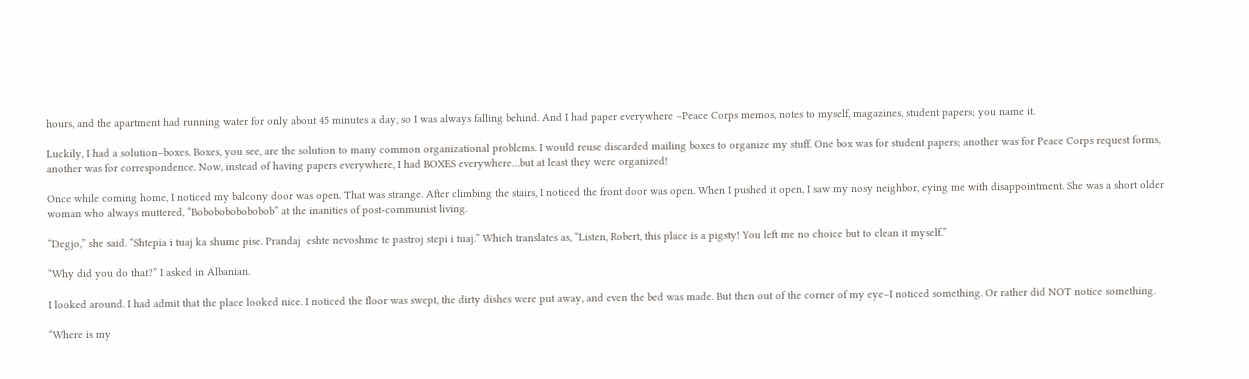hours, and the apartment had running water for only about 45 minutes a day, so I was always falling behind. And I had paper everywhere –Peace Corps memos, notes to myself, magazines, student papers; you name it.

Luckily, I had a solution–boxes. Boxes, you see, are the solution to many common organizational problems. I would reuse discarded mailing boxes to organize my stuff. One box was for student papers; another was for Peace Corps request forms, another was for correspondence. Now, instead of having papers everywhere, I had BOXES everywhere…but at least they were organized!

Once while coming home, I noticed my balcony door was open. That was strange. After climbing the stairs, I noticed the front door was open. When I pushed it open, I saw my nosy neighbor, eying me with disappointment. She was a short older woman who always muttered, “Bobobobobobobob” at the inanities of post-communist living.

“Degjo,” she said. “Shtepia i tuaj ka shume pise. Prandaj  eshte nevoshme te pastroj stepi i tuaj.” Which translates as, “Listen, Robert, this place is a pigsty! You left me no choice but to clean it myself.”

“Why did you do that?” I asked in Albanian.

I looked around. I had admit that the place looked nice. I noticed the floor was swept, the dirty dishes were put away, and even the bed was made. But then out of the corner of my eye–I noticed something. Or rather did NOT notice something.

“Where is my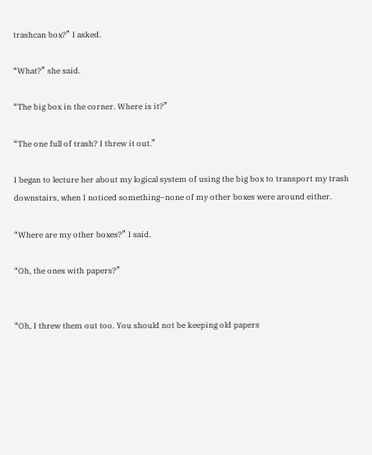trashcan box?” I asked.

“What?” she said.

“The big box in the corner. Where is it?”

“The one full of trash? I threw it out.”

I began to lecture her about my logical system of using the big box to transport my trash downstairs, when I noticed something–none of my other boxes were around either.

“Where are my other boxes?” I said.

“Oh, the ones with papers?”


“Oh, I threw them out too. You should not be keeping old papers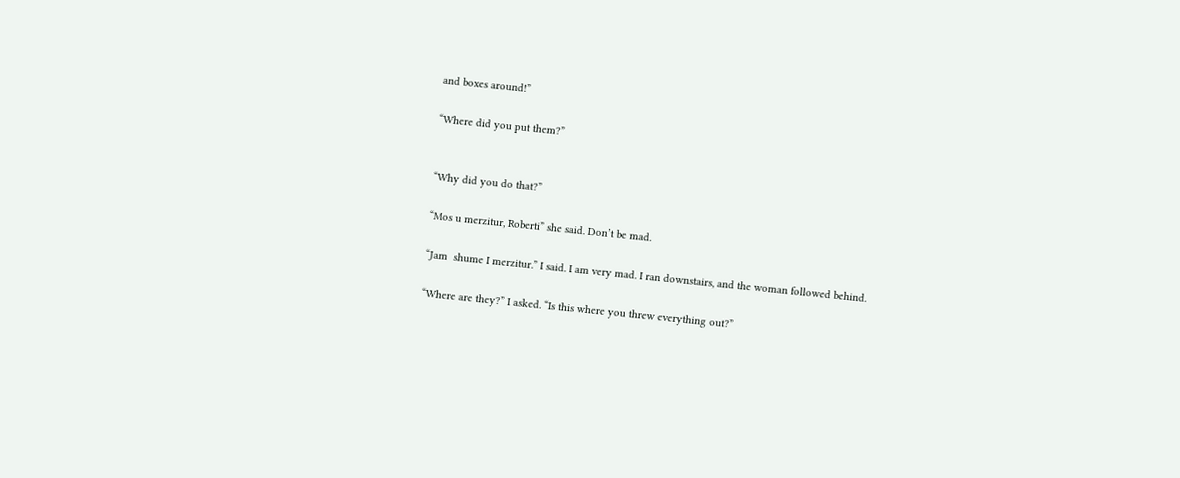and boxes around!”

“Where did you put them?”


“Why did you do that?”

“Mos u merzitur, Roberti” she said. Don’t be mad.

“Jam  shume I merzitur.” I said. I am very mad. I ran downstairs, and the woman followed behind.

“Where are they?” I asked. “Is this where you threw everything out?”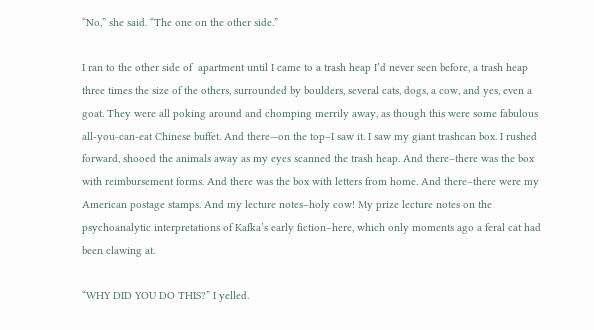“No,” she said. “The one on the other side.”

I ran to the other side of  apartment until I came to a trash heap I’d never seen before, a trash heap three times the size of the others, surrounded by boulders, several cats, dogs, a cow, and yes, even a goat. They were all poking around and chomping merrily away, as though this were some fabulous all-you-can-eat Chinese buffet. And there—on the top–I saw it. I saw my giant trashcan box. I rushed forward, shooed the animals away as my eyes scanned the trash heap. And there–there was the box with reimbursement forms. And there was the box with letters from home. And there–there were my American postage stamps. And my lecture notes–holy cow! My prize lecture notes on the psychoanalytic interpretations of Kafka’s early fiction–here, which only moments ago a feral cat had been clawing at.

“WHY DID YOU DO THIS?” I yelled.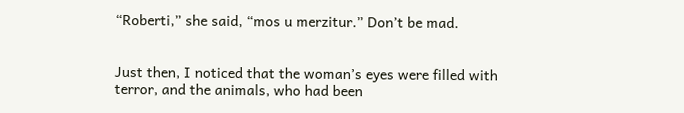“Roberti,” she said, “mos u merzitur.” Don’t be mad.


Just then, I noticed that the woman’s eyes were filled with terror, and the animals, who had been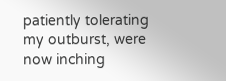patiently tolerating my outburst, were now inching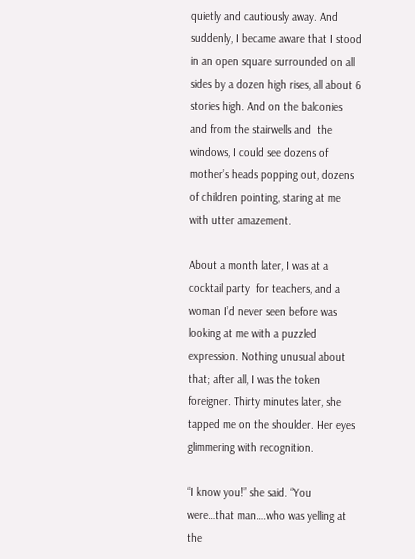quietly and cautiously away. And suddenly, I became aware that I stood in an open square surrounded on all sides by a dozen high rises, all about 6 stories high. And on the balconies and from the stairwells and  the windows, I could see dozens of mother’s heads popping out, dozens of children pointing, staring at me with utter amazement.

About a month later, I was at a cocktail party  for teachers, and a woman I’d never seen before was looking at me with a puzzled expression. Nothing unusual about that; after all, I was the token foreigner. Thirty minutes later, she tapped me on the shoulder. Her eyes glimmering with recognition.

“I know you!” she said. “You were…that man….who was yelling at the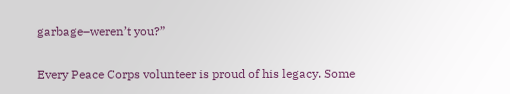garbage–weren’t you?”

Every Peace Corps volunteer is proud of his legacy. Some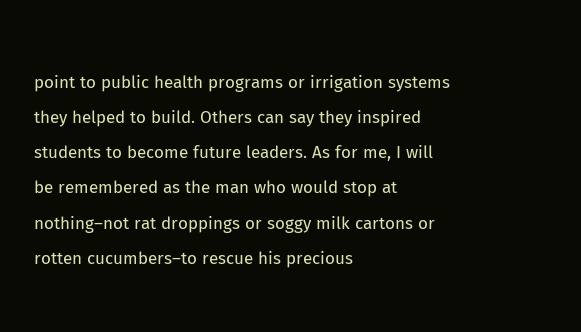point to public health programs or irrigation systems they helped to build. Others can say they inspired students to become future leaders. As for me, I will be remembered as the man who would stop at nothing–not rat droppings or soggy milk cartons or rotten cucumbers–to rescue his precious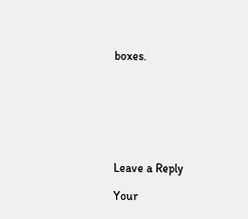boxes.







Leave a Reply

Your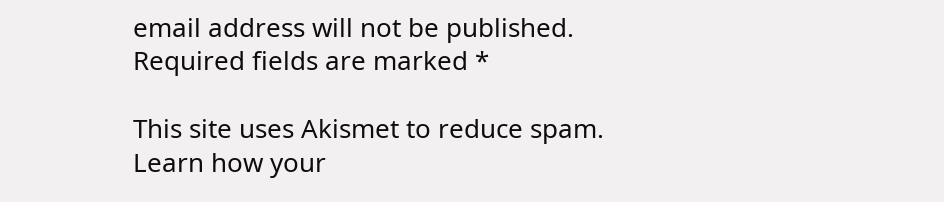email address will not be published. Required fields are marked *

This site uses Akismet to reduce spam. Learn how your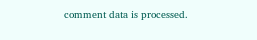comment data is processed.